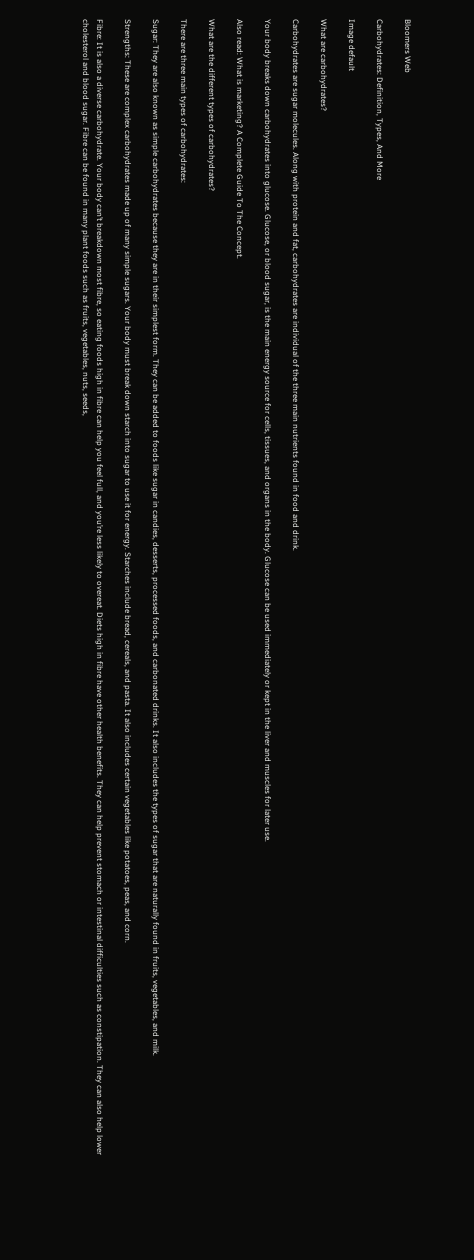Bloomers Web

Carbohydrates: Definition, Types, And More

Image default

What are carbohydrates?

Carbohydrates are sugar molecules. Along with protein and fat, carbohydrates are individual of the three main nutrients found in food and drink.

Your body breaks down carbohydrates into glucose. Glucose, or blood sugar, is the main energy source for cells, tissues, and organs in the body. Glucose can be used immediately or kept in the liver and muscles for later use.

Also read: What is marketing? A Complete Guide To The Concept.

What are the different types of carbohydrates?

There are three main types of carbohydrates:

Sugar: They are also known as simple carbohydrates because they are in their simplest form. They can be added to foods like sugar in candies, desserts, processed foods, and carbonated drinks. It also includes the types of sugar that are naturally found in fruits, vegetables, and milk.

Strengths: These are complex carbohydrates made up of many simple sugars. Your body must break down starch into sugar to use it for energy. Starches include bread, cereals, and pasta. It also includes certain vegetables like potatoes, peas, and corn.

Fibre: It is also a diverse carbohydrate. Your body can’t breakdown most fibre, so eating foods high in fibre can help you feel full, and you’re less likely to overeat. Diets high in fibre have other health benefits. They can help prevent stomach or intestinal difficulties such as constipation. They can also help lower cholesterol and blood sugar. Fibre can be found in many plant foods such as fruits, vegetables, nuts, seeds,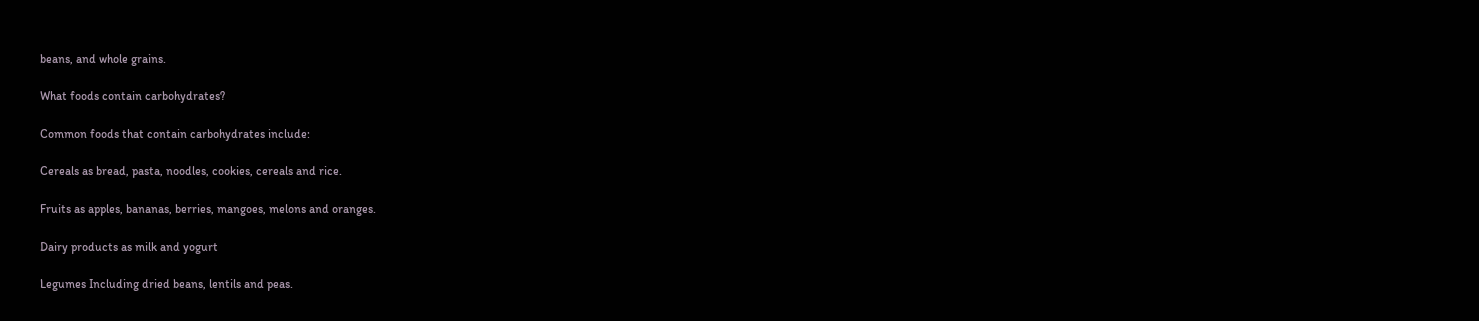beans, and whole grains.

What foods contain carbohydrates?

Common foods that contain carbohydrates include:

Cereals as bread, pasta, noodles, cookies, cereals and rice.

Fruits as apples, bananas, berries, mangoes, melons and oranges.

Dairy products as milk and yogurt

Legumes Including dried beans, lentils and peas.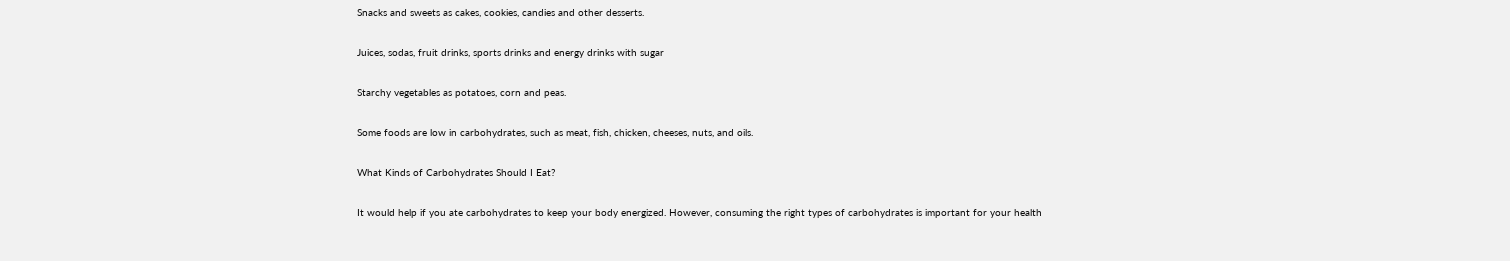Snacks and sweets as cakes, cookies, candies and other desserts.

Juices, sodas, fruit drinks, sports drinks and energy drinks with sugar

Starchy vegetables as potatoes, corn and peas.

Some foods are low in carbohydrates, such as meat, fish, chicken, cheeses, nuts, and oils.

What Kinds of Carbohydrates Should I Eat?

It would help if you ate carbohydrates to keep your body energized. However, consuming the right types of carbohydrates is important for your health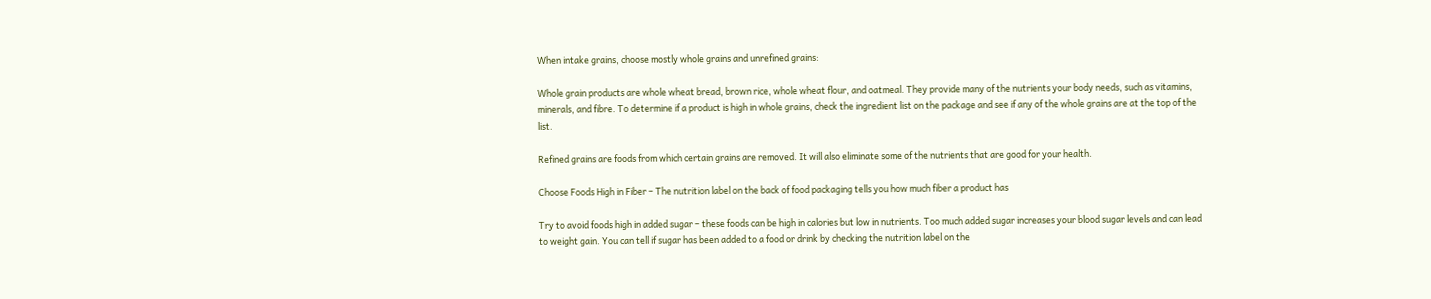When intake grains, choose mostly whole grains and unrefined grains:

Whole grain products are whole wheat bread, brown rice, whole wheat flour, and oatmeal. They provide many of the nutrients your body needs, such as vitamins, minerals, and fibre. To determine if a product is high in whole grains, check the ingredient list on the package and see if any of the whole grains are at the top of the list.

Refined grains are foods from which certain grains are removed. It will also eliminate some of the nutrients that are good for your health.

Choose Foods High in Fiber – The nutrition label on the back of food packaging tells you how much fiber a product has

Try to avoid foods high in added sugar – these foods can be high in calories but low in nutrients. Too much added sugar increases your blood sugar levels and can lead to weight gain. You can tell if sugar has been added to a food or drink by checking the nutrition label on the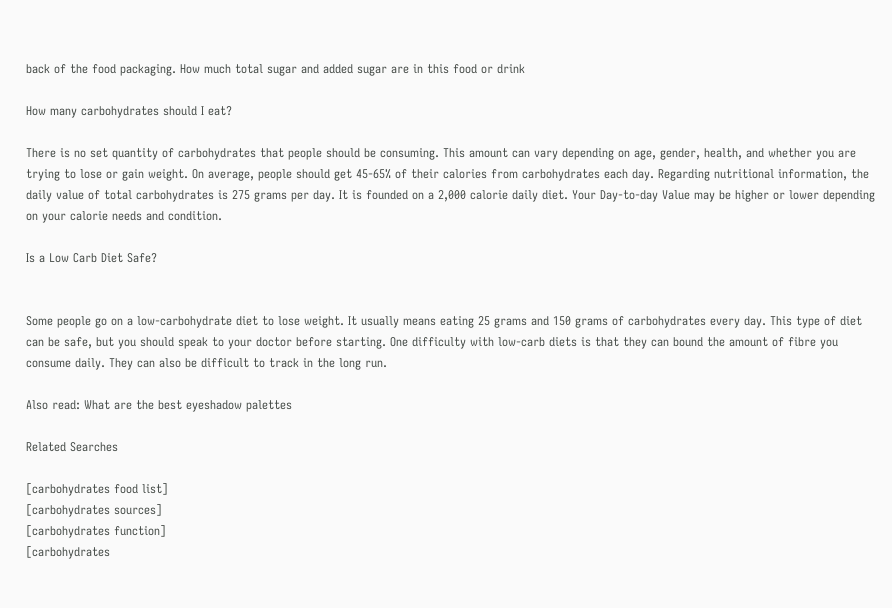back of the food packaging. How much total sugar and added sugar are in this food or drink

How many carbohydrates should I eat?

There is no set quantity of carbohydrates that people should be consuming. This amount can vary depending on age, gender, health, and whether you are trying to lose or gain weight. On average, people should get 45-65% of their calories from carbohydrates each day. Regarding nutritional information, the daily value of total carbohydrates is 275 grams per day. It is founded on a 2,000 calorie daily diet. Your Day-to-day Value may be higher or lower depending on your calorie needs and condition.

Is a Low Carb Diet Safe?


Some people go on a low-carbohydrate diet to lose weight. It usually means eating 25 grams and 150 grams of carbohydrates every day. This type of diet can be safe, but you should speak to your doctor before starting. One difficulty with low-carb diets is that they can bound the amount of fibre you consume daily. They can also be difficult to track in the long run.

Also read: What are the best eyeshadow palettes

Related Searches

[carbohydrates food list]
[carbohydrates sources]
[carbohydrates function]
[carbohydrates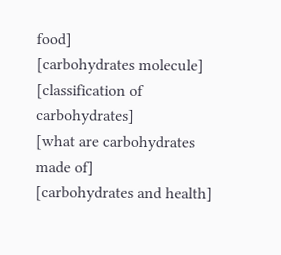food]
[carbohydrates molecule]
[classification of carbohydrates]
[what are carbohydrates made of]
[carbohydrates and health]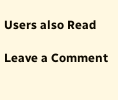Users also Read

Leave a Comment